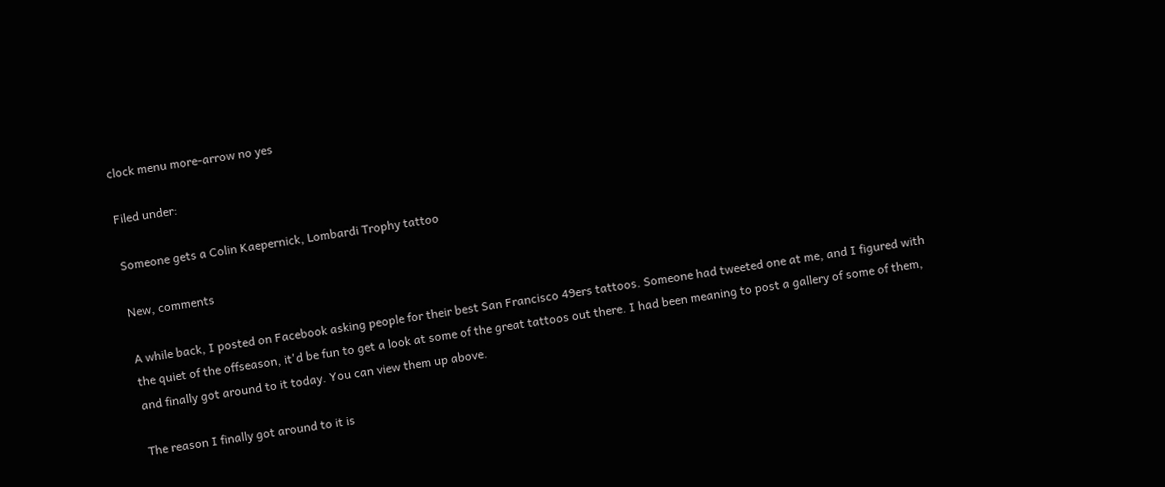clock menu more-arrow no yes

Filed under:

Someone gets a Colin Kaepernick, Lombardi Trophy tattoo

New, comments

A while back, I posted on Facebook asking people for their best San Francisco 49ers tattoos. Someone had tweeted one at me, and I figured with the quiet of the offseason, it'd be fun to get a look at some of the great tattoos out there. I had been meaning to post a gallery of some of them, and finally got around to it today. You can view them up above.

The reason I finally got around to it is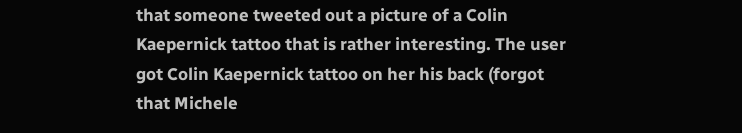that someone tweeted out a picture of a Colin Kaepernick tattoo that is rather interesting. The user got Colin Kaepernick tattoo on her his back (forgot that Michele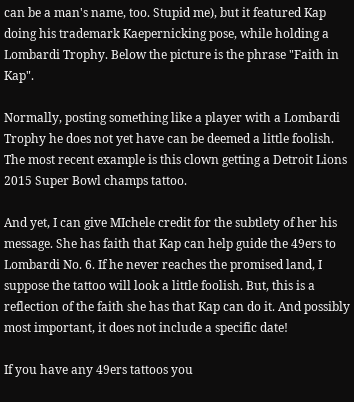can be a man's name, too. Stupid me), but it featured Kap doing his trademark Kaepernicking pose, while holding a Lombardi Trophy. Below the picture is the phrase "Faith in Kap".

Normally, posting something like a player with a Lombardi Trophy he does not yet have can be deemed a little foolish. The most recent example is this clown getting a Detroit Lions 2015 Super Bowl champs tattoo.

And yet, I can give MIchele credit for the subtlety of her his message. She has faith that Kap can help guide the 49ers to Lombardi No. 6. If he never reaches the promised land, I suppose the tattoo will look a little foolish. But, this is a reflection of the faith she has that Kap can do it. And possibly most important, it does not include a specific date!

If you have any 49ers tattoos you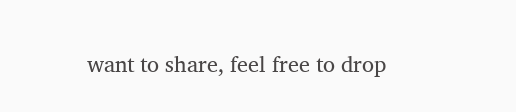want to share, feel free to drop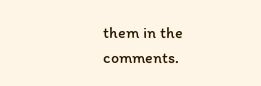them in the comments.